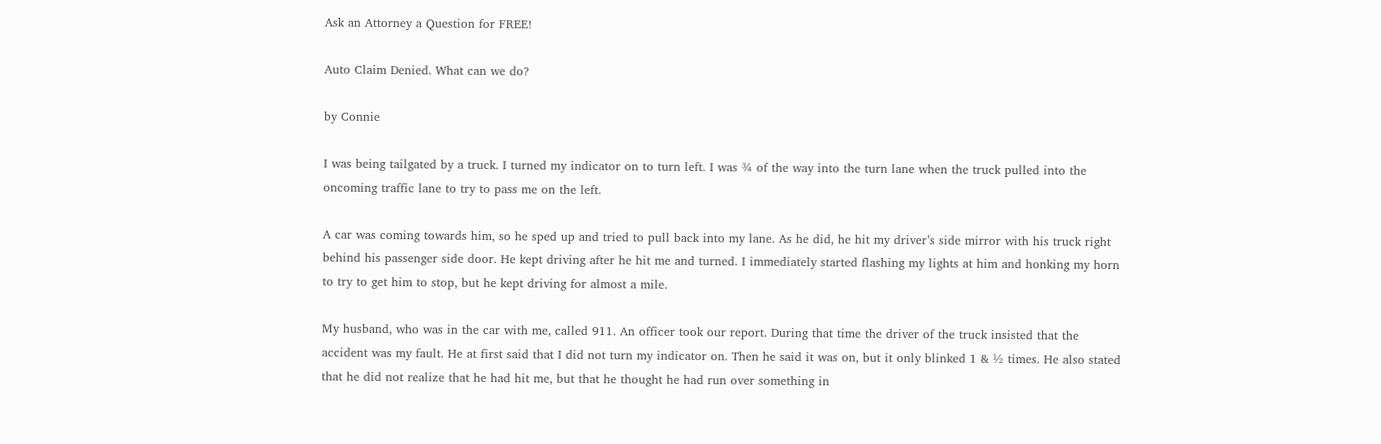Ask an Attorney a Question for FREE!

Auto Claim Denied. What can we do?

by Connie

I was being tailgated by a truck. I turned my indicator on to turn left. I was ¾ of the way into the turn lane when the truck pulled into the oncoming traffic lane to try to pass me on the left.

A car was coming towards him, so he sped up and tried to pull back into my lane. As he did, he hit my driver’s side mirror with his truck right behind his passenger side door. He kept driving after he hit me and turned. I immediately started flashing my lights at him and honking my horn to try to get him to stop, but he kept driving for almost a mile.

My husband, who was in the car with me, called 911. An officer took our report. During that time the driver of the truck insisted that the accident was my fault. He at first said that I did not turn my indicator on. Then he said it was on, but it only blinked 1 & ½ times. He also stated that he did not realize that he had hit me, but that he thought he had run over something in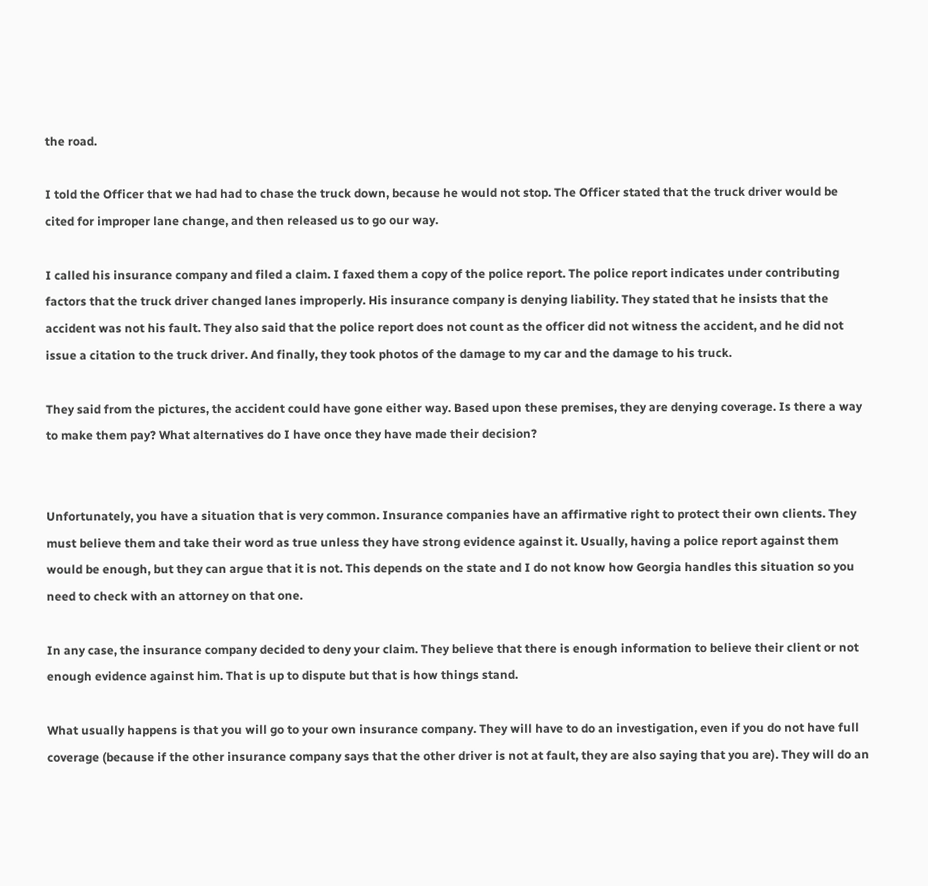the road.

I told the Officer that we had had to chase the truck down, because he would not stop. The Officer stated that the truck driver would be cited for improper lane change, and then released us to go our way.

I called his insurance company and filed a claim. I faxed them a copy of the police report. The police report indicates under contributing factors that the truck driver changed lanes improperly. His insurance company is denying liability. They stated that he insists that the accident was not his fault. They also said that the police report does not count as the officer did not witness the accident, and he did not issue a citation to the truck driver. And finally, they took photos of the damage to my car and the damage to his truck.

They said from the pictures, the accident could have gone either way. Based upon these premises, they are denying coverage. Is there a way to make them pay? What alternatives do I have once they have made their decision?


Unfortunately, you have a situation that is very common. Insurance companies have an affirmative right to protect their own clients. They must believe them and take their word as true unless they have strong evidence against it. Usually, having a police report against them would be enough, but they can argue that it is not. This depends on the state and I do not know how Georgia handles this situation so you need to check with an attorney on that one.

In any case, the insurance company decided to deny your claim. They believe that there is enough information to believe their client or not enough evidence against him. That is up to dispute but that is how things stand.

What usually happens is that you will go to your own insurance company. They will have to do an investigation, even if you do not have full coverage (because if the other insurance company says that the other driver is not at fault, they are also saying that you are). They will do an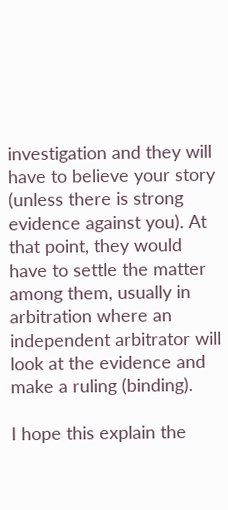investigation and they will have to believe your story (unless there is strong evidence against you). At that point, they would have to settle the matter among them, usually in arbitration where an independent arbitrator will look at the evidence and make a ruling (binding).

I hope this explain the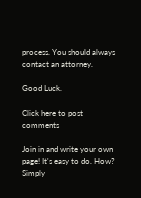process. You should always contact an attorney.

Good Luck.

Click here to post comments

Join in and write your own page! It's easy to do. How? Simply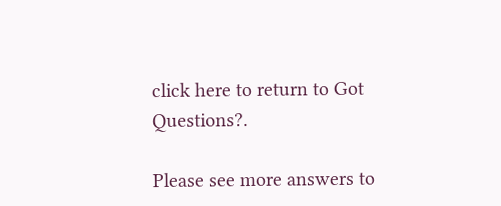click here to return to Got Questions?.

Please see more answers to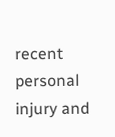recent personal injury and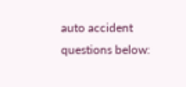auto accident questions below: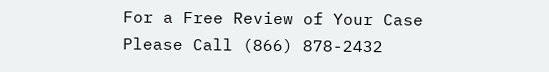For a Free Review of Your Case
Please Call (866) 878-2432